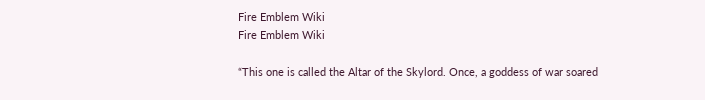Fire Emblem Wiki
Fire Emblem Wiki

“This one is called the Altar of the Skylord. Once, a goddess of war soared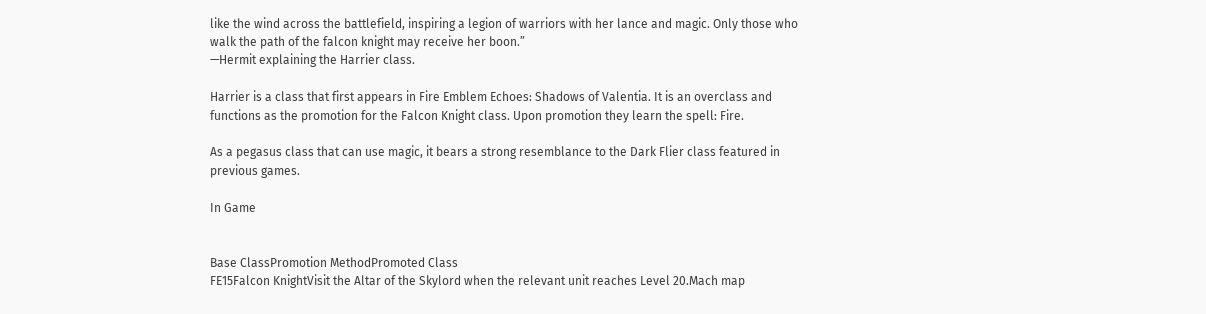like the wind across the battlefield, inspiring a legion of warriors with her lance and magic. Only those who walk the path of the falcon knight may receive her boon.”
—Hermit explaining the Harrier class.

Harrier is a class that first appears in Fire Emblem Echoes: Shadows of Valentia. It is an overclass and functions as the promotion for the Falcon Knight class. Upon promotion they learn the spell: Fire.

As a pegasus class that can use magic, it bears a strong resemblance to the Dark Flier class featured in previous games.

In Game


Base ClassPromotion MethodPromoted Class
FE15Falcon KnightVisit the Altar of the Skylord when the relevant unit reaches Level 20.Mach map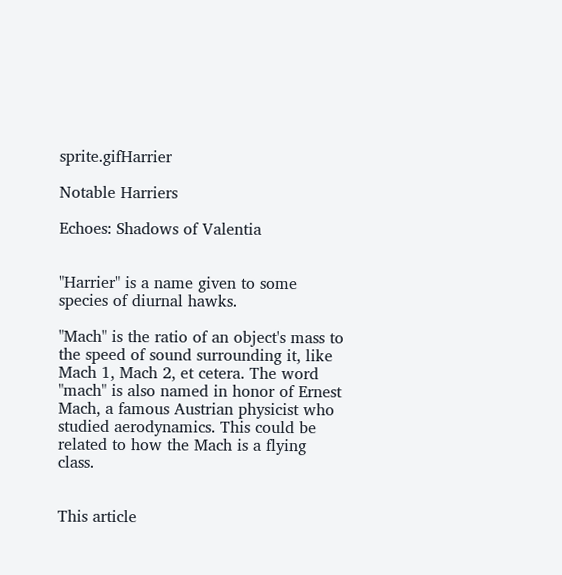sprite.gifHarrier

Notable Harriers

Echoes: Shadows of Valentia


"Harrier" is a name given to some species of diurnal hawks.

"Mach" is the ratio of an object's mass to the speed of sound surrounding it, like Mach 1, Mach 2, et cetera. The word "mach" is also named in honor of Ernest Mach, a famous Austrian physicist who studied aerodynamics. This could be related to how the Mach is a flying class.


This article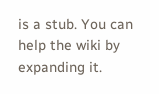is a stub. You can help the wiki by expanding it.